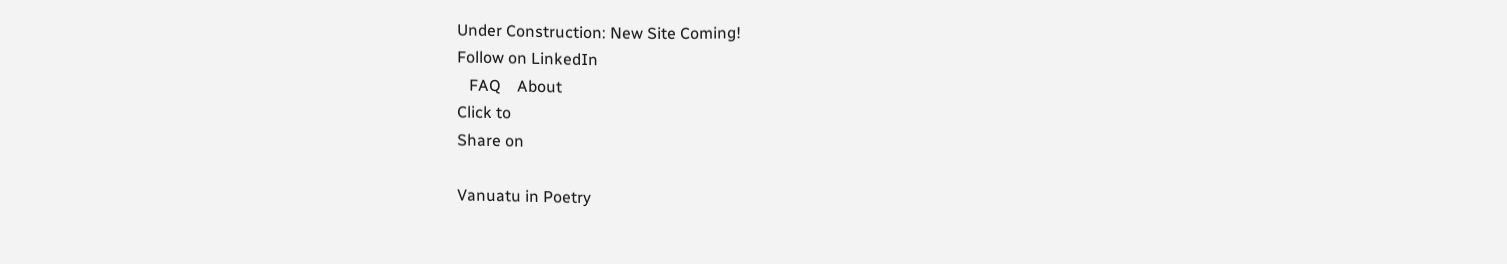Under Construction: New Site Coming!
Follow on LinkedIn
   FAQ    About
Click to
Share on

Vanuatu in Poetry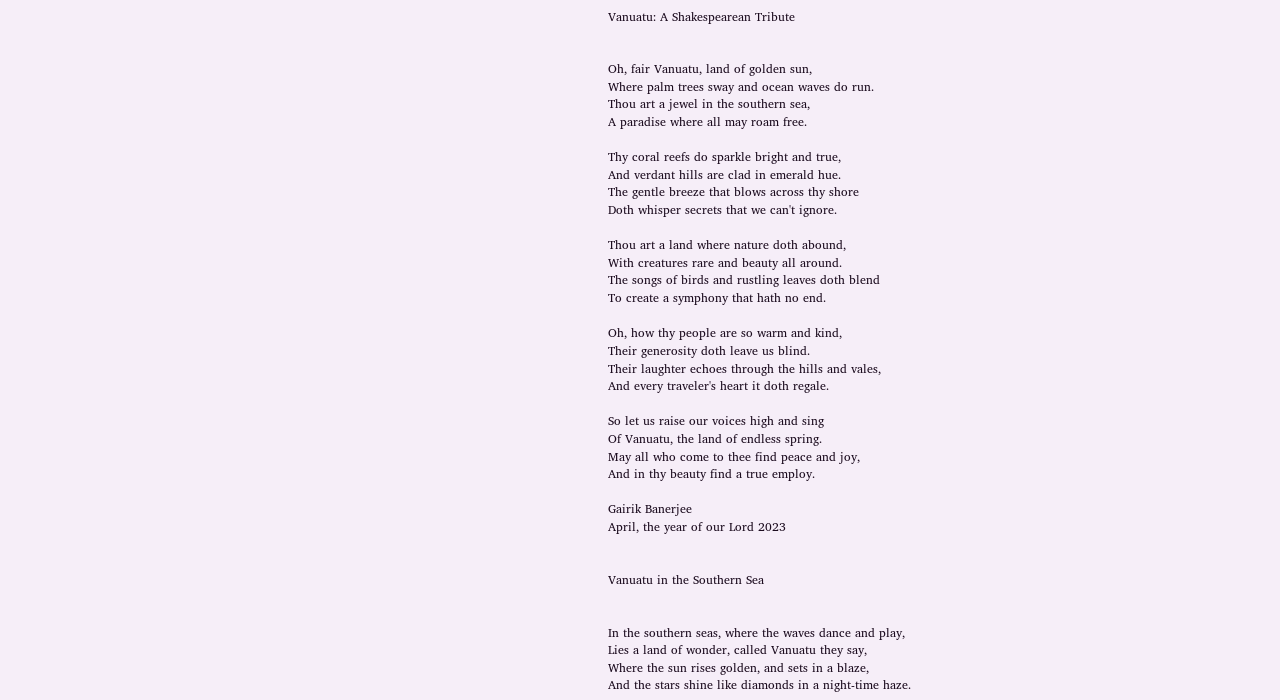Vanuatu: A Shakespearean Tribute


Oh, fair Vanuatu, land of golden sun,
Where palm trees sway and ocean waves do run.
Thou art a jewel in the southern sea,
A paradise where all may roam free.

Thy coral reefs do sparkle bright and true,
And verdant hills are clad in emerald hue.
The gentle breeze that blows across thy shore
Doth whisper secrets that we can't ignore.

Thou art a land where nature doth abound,
With creatures rare and beauty all around.
The songs of birds and rustling leaves doth blend
To create a symphony that hath no end.

Oh, how thy people are so warm and kind,
Their generosity doth leave us blind.
Their laughter echoes through the hills and vales,
And every traveler's heart it doth regale.

So let us raise our voices high and sing
Of Vanuatu, the land of endless spring.
May all who come to thee find peace and joy,
And in thy beauty find a true employ.

Gairik Banerjee
April, the year of our Lord 2023


Vanuatu in the Southern Sea


In the southern seas, where the waves dance and play,
Lies a land of wonder, called Vanuatu they say,
Where the sun rises golden, and sets in a blaze,
And the stars shine like diamonds in a night-time haze.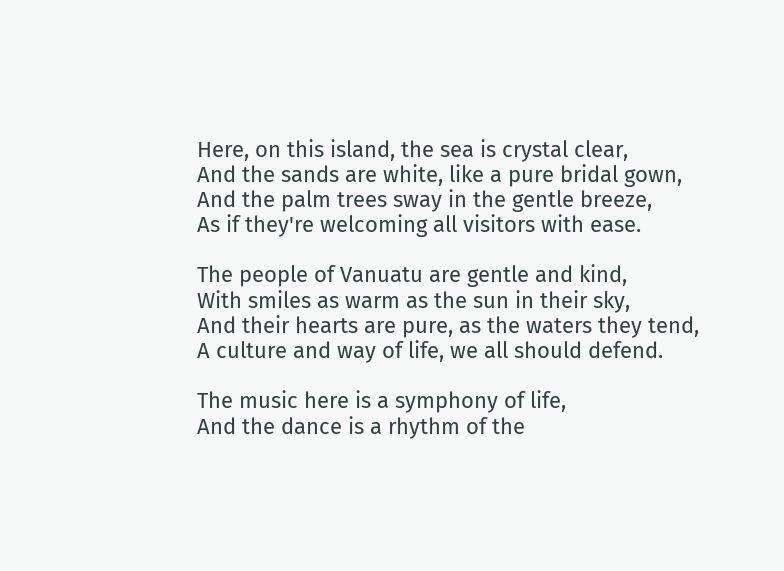Here, on this island, the sea is crystal clear,
And the sands are white, like a pure bridal gown,
And the palm trees sway in the gentle breeze,
As if they're welcoming all visitors with ease.

The people of Vanuatu are gentle and kind,
With smiles as warm as the sun in their sky,
And their hearts are pure, as the waters they tend,
A culture and way of life, we all should defend.

The music here is a symphony of life,
And the dance is a rhythm of the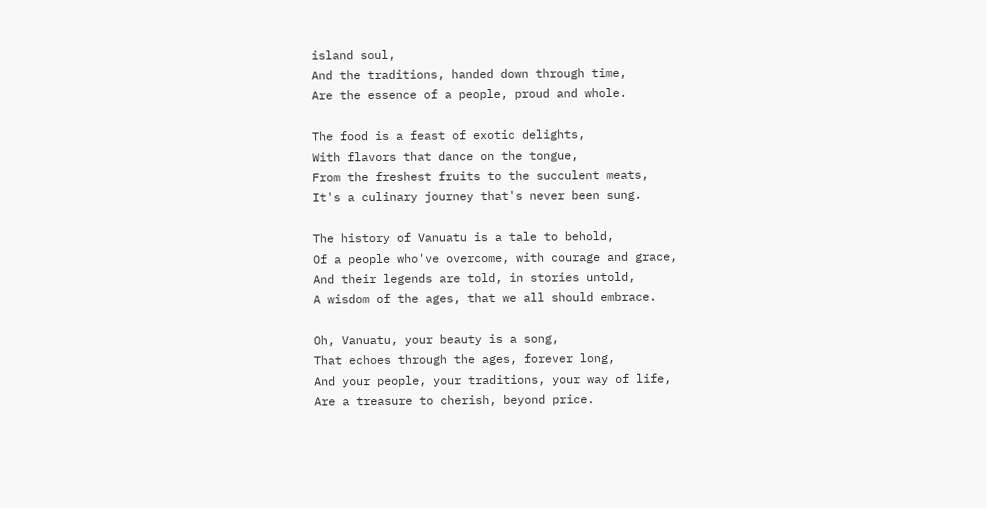island soul,
And the traditions, handed down through time,
Are the essence of a people, proud and whole.

The food is a feast of exotic delights,
With flavors that dance on the tongue,
From the freshest fruits to the succulent meats,
It's a culinary journey that's never been sung.

The history of Vanuatu is a tale to behold,
Of a people who've overcome, with courage and grace,
And their legends are told, in stories untold,
A wisdom of the ages, that we all should embrace.

Oh, Vanuatu, your beauty is a song,
That echoes through the ages, forever long,
And your people, your traditions, your way of life,
Are a treasure to cherish, beyond price.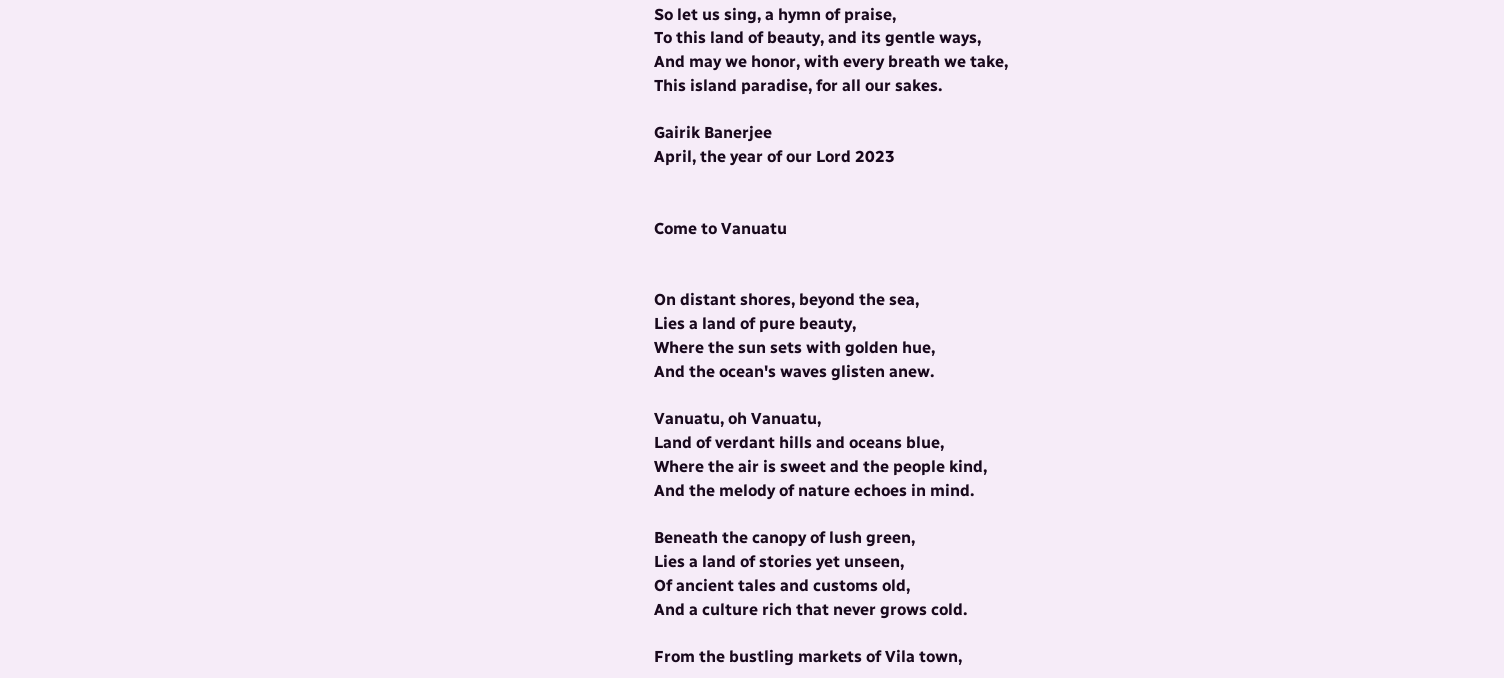So let us sing, a hymn of praise,
To this land of beauty, and its gentle ways,
And may we honor, with every breath we take,
This island paradise, for all our sakes.

Gairik Banerjee
April, the year of our Lord 2023


Come to Vanuatu


On distant shores, beyond the sea,
Lies a land of pure beauty,
Where the sun sets with golden hue,
And the ocean's waves glisten anew.

Vanuatu, oh Vanuatu,
Land of verdant hills and oceans blue,
Where the air is sweet and the people kind,
And the melody of nature echoes in mind.

Beneath the canopy of lush green,
Lies a land of stories yet unseen,
Of ancient tales and customs old,
And a culture rich that never grows cold.

From the bustling markets of Vila town,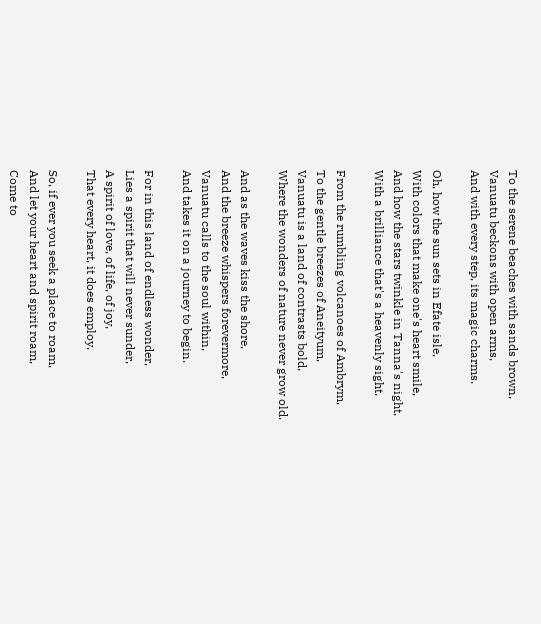To the serene beaches with sands brown,
Vanuatu beckons with open arms,
And with every step, its magic charms.

Oh, how the sun sets in Efate isle,
With colors that make one's heart smile,
And how the stars twinkle in Tanna's night,
With a brilliance that's a heavenly sight.

From the rumbling volcanoes of Ambrym,
To the gentle breezes of Aneityum,
Vanuatu is a land of contrasts bold,
Where the wonders of nature never grow old.

And as the waves kiss the shore,
And the breeze whispers forevermore,
Vanuatu calls to the soul within,
And takes it on a journey to begin.

For in this land of endless wonder,
Lies a spirit that will never sunder,
A spirit of love, of life, of joy,
That every heart, it does employ.

So, if ever you seek a place to roam,
And let your heart and spirit roam,
Come to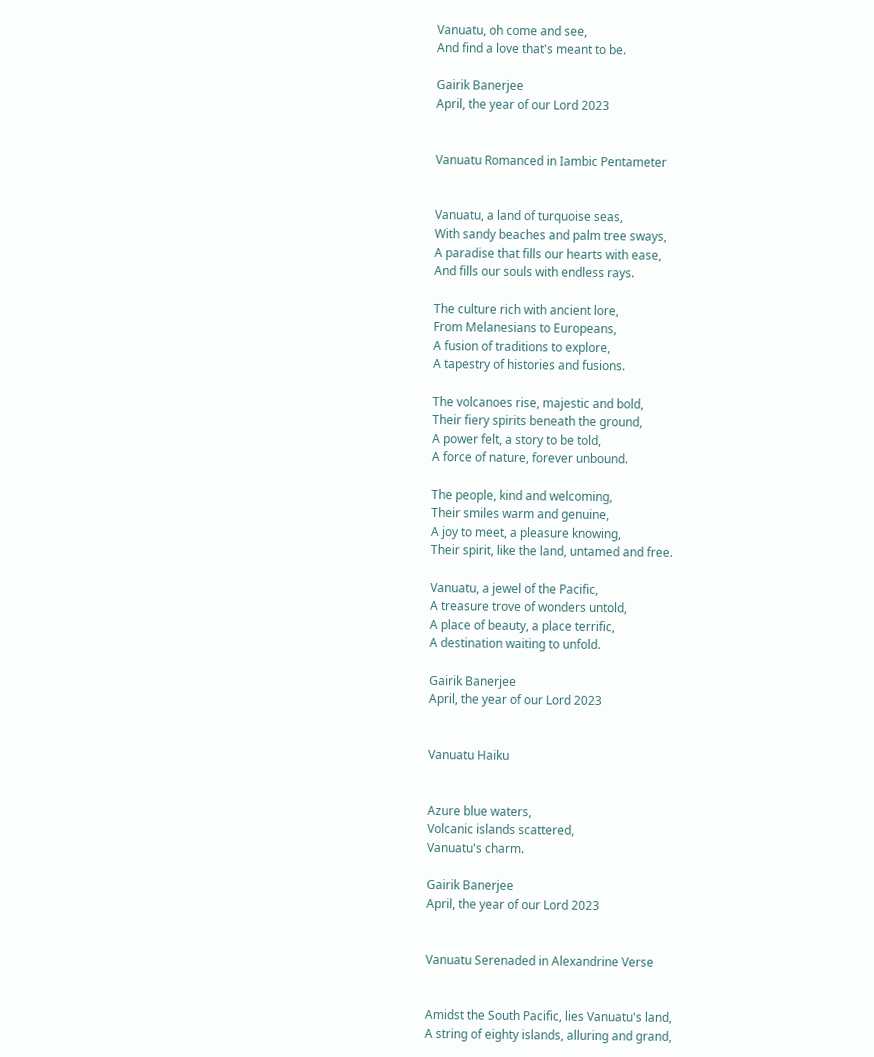Vanuatu, oh come and see,
And find a love that's meant to be.

Gairik Banerjee
April, the year of our Lord 2023


Vanuatu Romanced in Iambic Pentameter


Vanuatu, a land of turquoise seas,
With sandy beaches and palm tree sways,
A paradise that fills our hearts with ease,
And fills our souls with endless rays.

The culture rich with ancient lore,
From Melanesians to Europeans,
A fusion of traditions to explore,
A tapestry of histories and fusions.

The volcanoes rise, majestic and bold,
Their fiery spirits beneath the ground,
A power felt, a story to be told,
A force of nature, forever unbound.

The people, kind and welcoming,
Their smiles warm and genuine,
A joy to meet, a pleasure knowing,
Their spirit, like the land, untamed and free.

Vanuatu, a jewel of the Pacific,
A treasure trove of wonders untold,
A place of beauty, a place terrific,
A destination waiting to unfold.

Gairik Banerjee
April, the year of our Lord 2023


Vanuatu Haiku


Azure blue waters,
Volcanic islands scattered,
Vanuatu's charm.

Gairik Banerjee
April, the year of our Lord 2023


Vanuatu Serenaded in Alexandrine Verse


Amidst the South Pacific, lies Vanuatu's land,
A string of eighty islands, alluring and grand,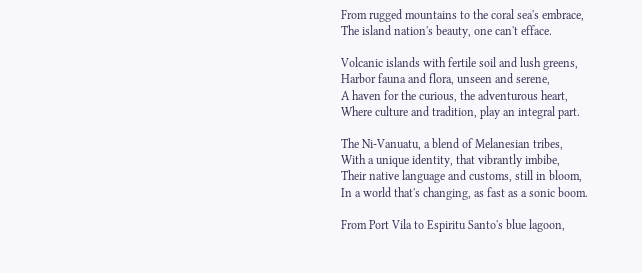From rugged mountains to the coral sea's embrace,
The island nation's beauty, one can't efface.

Volcanic islands with fertile soil and lush greens,
Harbor fauna and flora, unseen and serene,
A haven for the curious, the adventurous heart,
Where culture and tradition, play an integral part.

The Ni-Vanuatu, a blend of Melanesian tribes,
With a unique identity, that vibrantly imbibe,
Their native language and customs, still in bloom,
In a world that's changing, as fast as a sonic boom.

From Port Vila to Espiritu Santo's blue lagoon,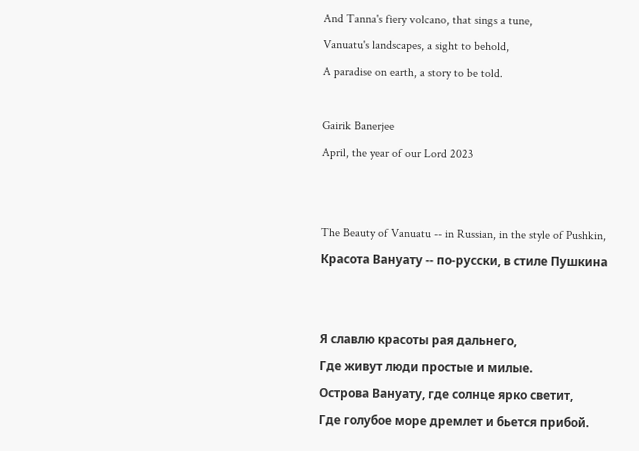And Tanna's fiery volcano, that sings a tune,
Vanuatu's landscapes, a sight to behold,
A paradise on earth, a story to be told.

Gairik Banerjee
April, the year of our Lord 2023


The Beauty of Vanuatu -- in Russian, in the style of Pushkin,
Красота Вануату -- по-русски, в стиле Пушкина


Я славлю красоты рая дальнего,
Где живут люди простые и милые.
Острова Вануату, где солнце ярко светит,
Где голубое море дремлет и бьется прибой.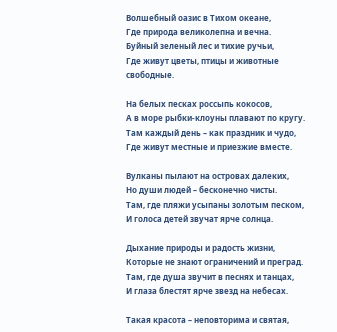Волшебный оазис в Тихом океане,
Где природа великолепна и вечна.
Буйный зеленый лес и тихие ручьи,
Где живут цветы, птицы и животные свободные.

На белых песках россыпь кокосов,
А в море рыбки-клоуны плавают по кругу.
Там каждый день – как праздник и чудо,
Где живут местные и приезжие вместе.

Вулканы пылают на островах далеких,
Но души людей – бесконечно чисты.
Там, где пляжи усыпаны золотым песком,
И голоса детей звучат ярче солнца.

Дыхание природы и радость жизни,
Которые не знают ограничений и преград.
Там, где душа звучит в песнях и танцах,
И глаза блестят ярче звезд на небесах.

Такая красота – неповторима и святая,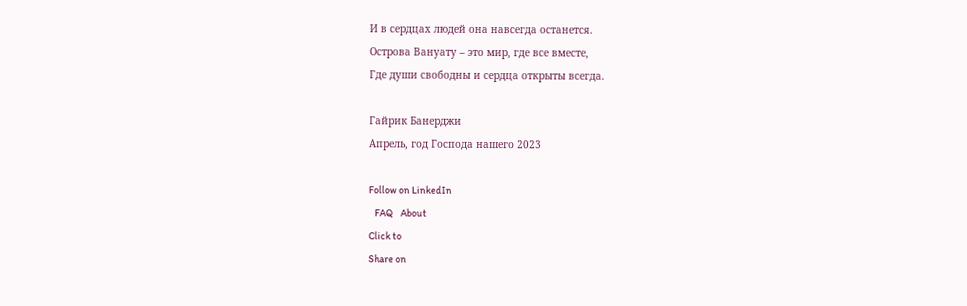И в сердцах людей она навсегда останется.
Острова Вануату – это мир, где все вместе,
Где души свободны и сердца открыты всегда.

Гайрик Банерджи
Апрель, год Господа нашего 2023

Follow on LinkedIn
   FAQ    About
Click to
Share on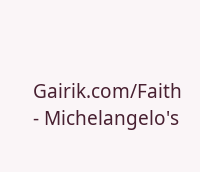Gairik.com/Faith - Michelangelo's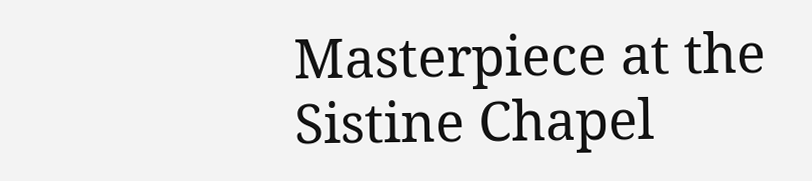Masterpiece at the Sistine Chapel